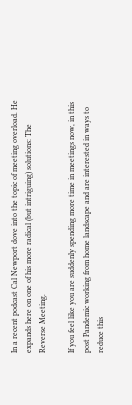In a recent podcast Cal Newport dove into the topic of meeting overload. He expands here on one of his more radical (but intriguing) solutions: The Reverse Meeting.

If you feel like you are suddenly spending more time in meetings now, in this post Pandemic working from home landscape and are interested in ways to reduce this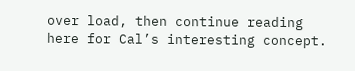over load, then continue reading here for Cal’s interesting concept.